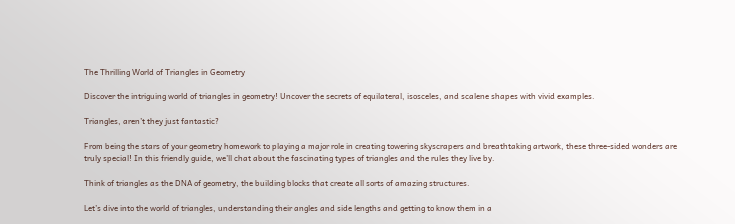The Thrilling World of Triangles in Geometry

Discover the intriguing world of triangles in geometry! Uncover the secrets of equilateral, isosceles, and scalene shapes with vivid examples.

Triangles, aren’t they just fantastic?

From being the stars of your geometry homework to playing a major role in creating towering skyscrapers and breathtaking artwork, these three-sided wonders are truly special! In this friendly guide, we’ll chat about the fascinating types of triangles and the rules they live by.

Think of triangles as the DNA of geometry, the building blocks that create all sorts of amazing structures.

Let’s dive into the world of triangles, understanding their angles and side lengths and getting to know them in a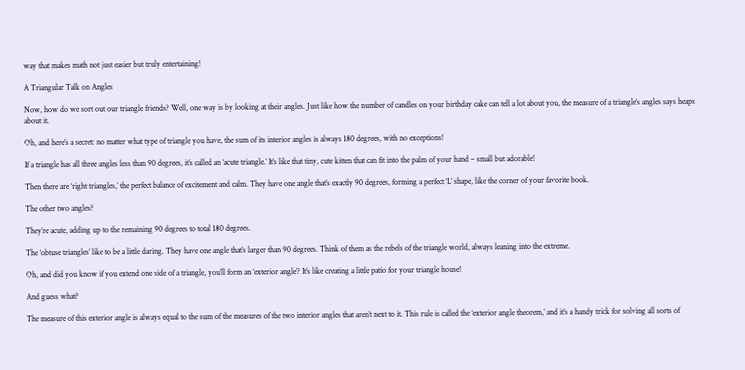way that makes math not just easier but truly entertaining!

A Triangular Talk on Angles

Now, how do we sort out our triangle friends? Well, one way is by looking at their angles. Just like how the number of candles on your birthday cake can tell a lot about you, the measure of a triangle’s angles says heaps about it.

Oh, and here’s a secret: no matter what type of triangle you have, the sum of its interior angles is always 180 degrees, with no exceptions!

If a triangle has all three angles less than 90 degrees, it’s called an ‘acute triangle.’ It’s like that tiny, cute kitten that can fit into the palm of your hand – small but adorable!

Then there are ‘right triangles,’ the perfect balance of excitement and calm. They have one angle that’s exactly 90 degrees, forming a perfect ‘L’ shape, like the corner of your favorite book.

The other two angles?

They’re acute, adding up to the remaining 90 degrees to total 180 degrees.

The ‘obtuse triangles’ like to be a little daring. They have one angle that’s larger than 90 degrees. Think of them as the rebels of the triangle world, always leaning into the extreme.

Oh, and did you know if you extend one side of a triangle, you’ll form an ‘exterior angle’? It’s like creating a little patio for your triangle house!

And guess what?

The measure of this exterior angle is always equal to the sum of the measures of the two interior angles that aren’t next to it. This rule is called the ‘exterior angle theorem,’ and it’s a handy trick for solving all sorts of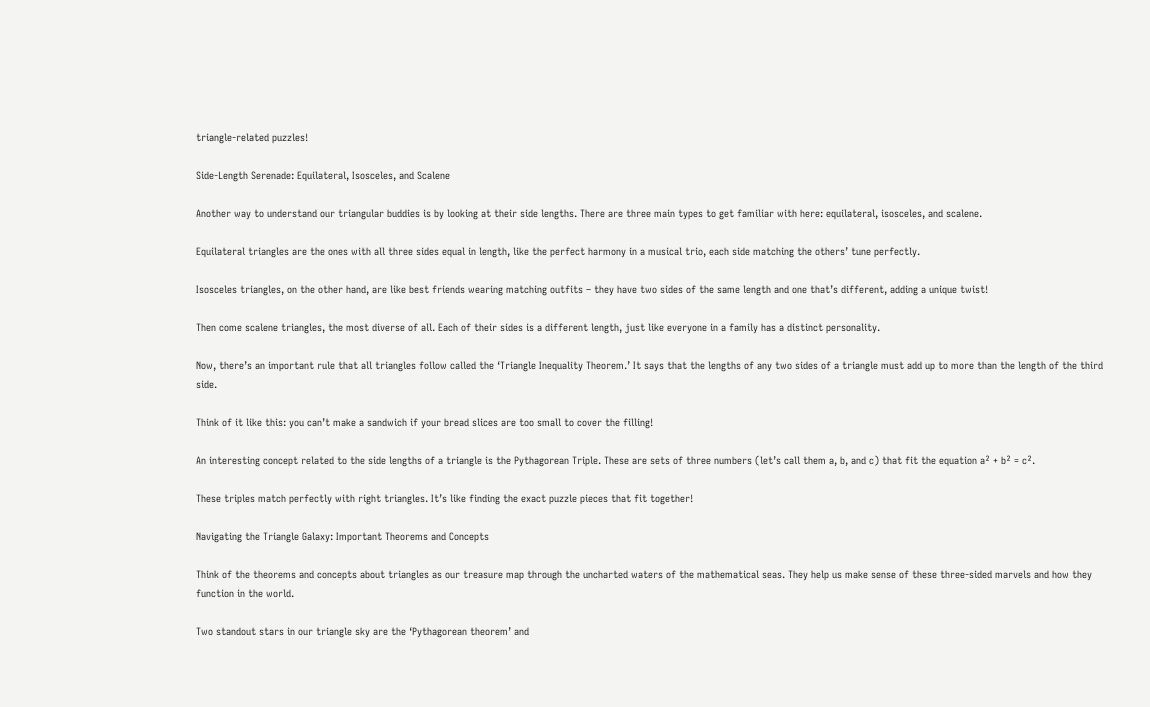triangle-related puzzles!

Side-Length Serenade: Equilateral, Isosceles, and Scalene

Another way to understand our triangular buddies is by looking at their side lengths. There are three main types to get familiar with here: equilateral, isosceles, and scalene.

Equilateral triangles are the ones with all three sides equal in length, like the perfect harmony in a musical trio, each side matching the others’ tune perfectly.

Isosceles triangles, on the other hand, are like best friends wearing matching outfits – they have two sides of the same length and one that’s different, adding a unique twist!

Then come scalene triangles, the most diverse of all. Each of their sides is a different length, just like everyone in a family has a distinct personality.

Now, there’s an important rule that all triangles follow called the ‘Triangle Inequality Theorem.’ It says that the lengths of any two sides of a triangle must add up to more than the length of the third side.

Think of it like this: you can’t make a sandwich if your bread slices are too small to cover the filling!

An interesting concept related to the side lengths of a triangle is the Pythagorean Triple. These are sets of three numbers (let’s call them a, b, and c) that fit the equation a² + b² = c².

These triples match perfectly with right triangles. It’s like finding the exact puzzle pieces that fit together!

Navigating the Triangle Galaxy: Important Theorems and Concepts

Think of the theorems and concepts about triangles as our treasure map through the uncharted waters of the mathematical seas. They help us make sense of these three-sided marvels and how they function in the world.

Two standout stars in our triangle sky are the ‘Pythagorean theorem’ and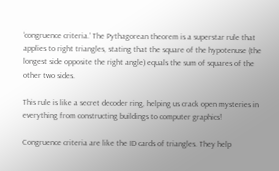‘congruence criteria.’ The Pythagorean theorem is a superstar rule that applies to right triangles, stating that the square of the hypotenuse (the longest side opposite the right angle) equals the sum of squares of the other two sides.

This rule is like a secret decoder ring, helping us crack open mysteries in everything from constructing buildings to computer graphics!

Congruence criteria are like the ID cards of triangles. They help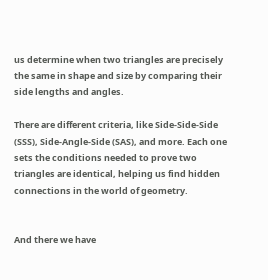us determine when two triangles are precisely the same in shape and size by comparing their side lengths and angles.

There are different criteria, like Side-Side-Side (SSS), Side-Angle-Side (SAS), and more. Each one sets the conditions needed to prove two triangles are identical, helping us find hidden connections in the world of geometry.


And there we have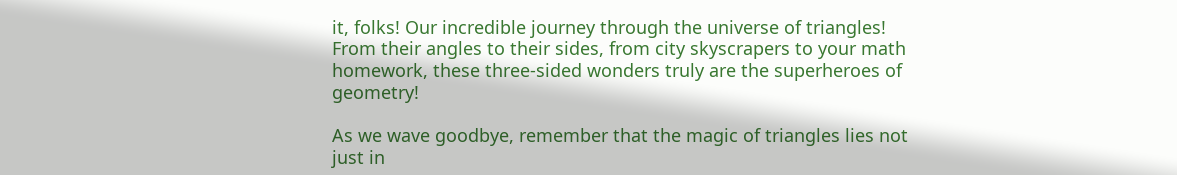it, folks! Our incredible journey through the universe of triangles! From their angles to their sides, from city skyscrapers to your math homework, these three-sided wonders truly are the superheroes of geometry!

As we wave goodbye, remember that the magic of triangles lies not just in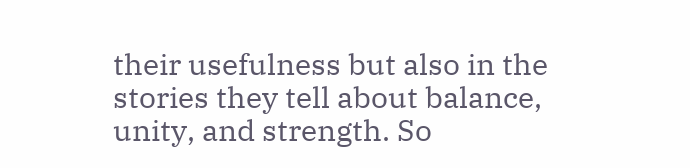their usefulness but also in the stories they tell about balance, unity, and strength. So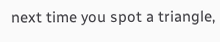next time you spot a triangle,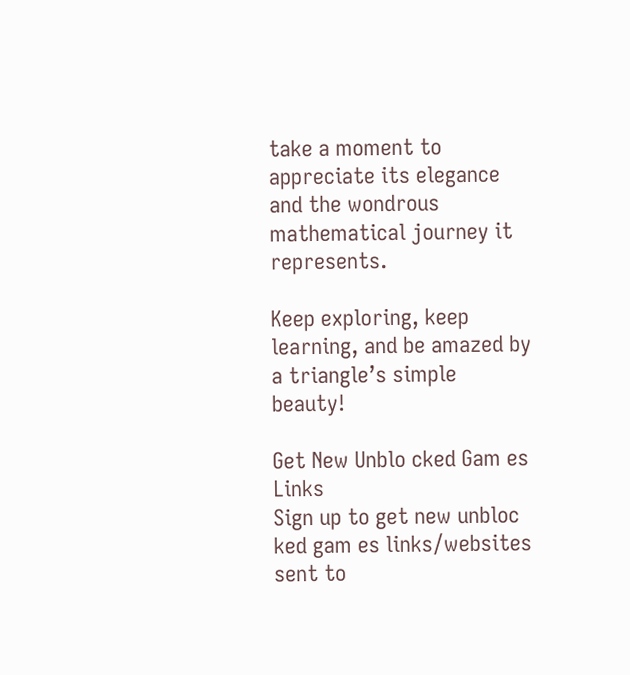take a moment to appreciate its elegance and the wondrous mathematical journey it represents.

Keep exploring, keep learning, and be amazed by a triangle’s simple beauty!

Get New Unblo cked Gam es Links
Sign up to get new unbloc ked gam es links/websites sent to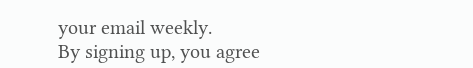your email weekly.
By signing up, you agree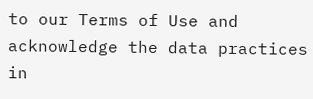to our Terms of Use and acknowledge the data practices in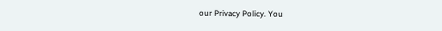our Privacy Policy. You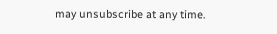may unsubscribe at any time.